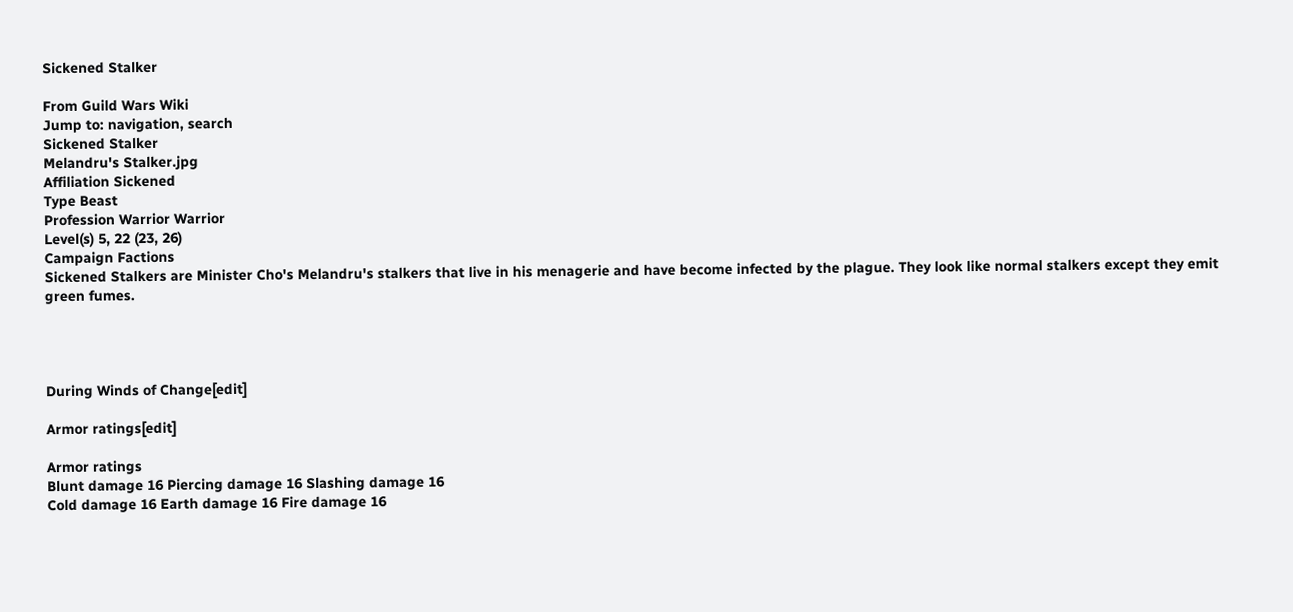Sickened Stalker

From Guild Wars Wiki
Jump to: navigation, search
Sickened Stalker
Melandru's Stalker.jpg
Affiliation Sickened
Type Beast
Profession Warrior Warrior
Level(s) 5, 22 (23, 26)
Campaign Factions
Sickened Stalkers are Minister Cho's Melandru's stalkers that live in his menagerie and have become infected by the plague. They look like normal stalkers except they emit green fumes.




During Winds of Change[edit]

Armor ratings[edit]

Armor ratings
Blunt damage 16 Piercing damage 16 Slashing damage 16
Cold damage 16 Earth damage 16 Fire damage 16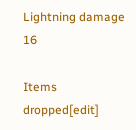Lightning damage 16

Items dropped[edit]